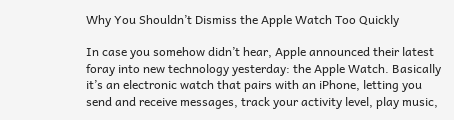Why You Shouldn’t Dismiss the Apple Watch Too Quickly

In case you somehow didn’t hear, Apple announced their latest foray into new technology yesterday: the Apple Watch. Basically it’s an electronic watch that pairs with an iPhone, letting you send and receive messages, track your activity level, play music,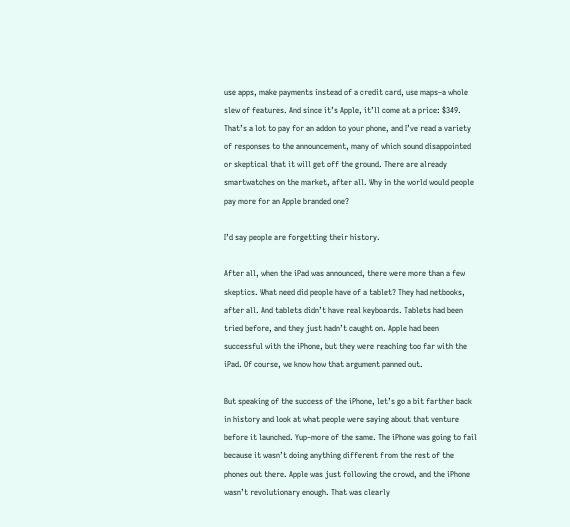use apps, make payments instead of a credit card, use maps–a whole slew of features. And since it’s Apple, it’ll come at a price: $349. That’s a lot to pay for an addon to your phone, and I’ve read a variety of responses to the announcement, many of which sound disappointed or skeptical that it will get off the ground. There are already smartwatches on the market, after all. Why in the world would people pay more for an Apple branded one?

I’d say people are forgetting their history.

After all, when the iPad was announced, there were more than a few skeptics. What need did people have of a tablet? They had netbooks, after all. And tablets didn’t have real keyboards. Tablets had been tried before, and they just hadn’t caught on. Apple had been successful with the iPhone, but they were reaching too far with the iPad. Of course, we know how that argument panned out.

But speaking of the success of the iPhone, let’s go a bit farther back in history and look at what people were saying about that venture before it launched. Yup–more of the same. The iPhone was going to fail because it wasn’t doing anything different from the rest of the phones out there. Apple was just following the crowd, and the iPhone wasn’t revolutionary enough. That was clearly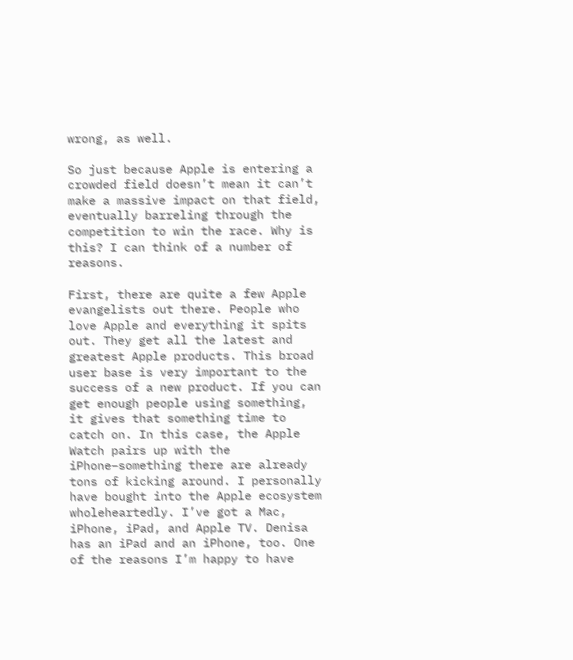wrong, as well.

So just because Apple is entering a crowded field doesn’t mean it can’t make a massive impact on that field, eventually barreling through the competition to win the race. Why is this? I can think of a number of reasons.

First, there are quite a few Apple evangelists out there. People who love Apple and everything it spits out. They get all the latest and greatest Apple products. This broad user base is very important to the success of a new product. If you can get enough people using something, it gives that something time to catch on. In this case, the Apple Watch pairs up with the iPhone–something there are already tons of kicking around. I personally have bought into the Apple ecosystem wholeheartedly. I’ve got a Mac, iPhone, iPad, and Apple TV. Denisa has an iPad and an iPhone, too. One of the reasons I’m happy to have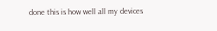done this is how well all my devices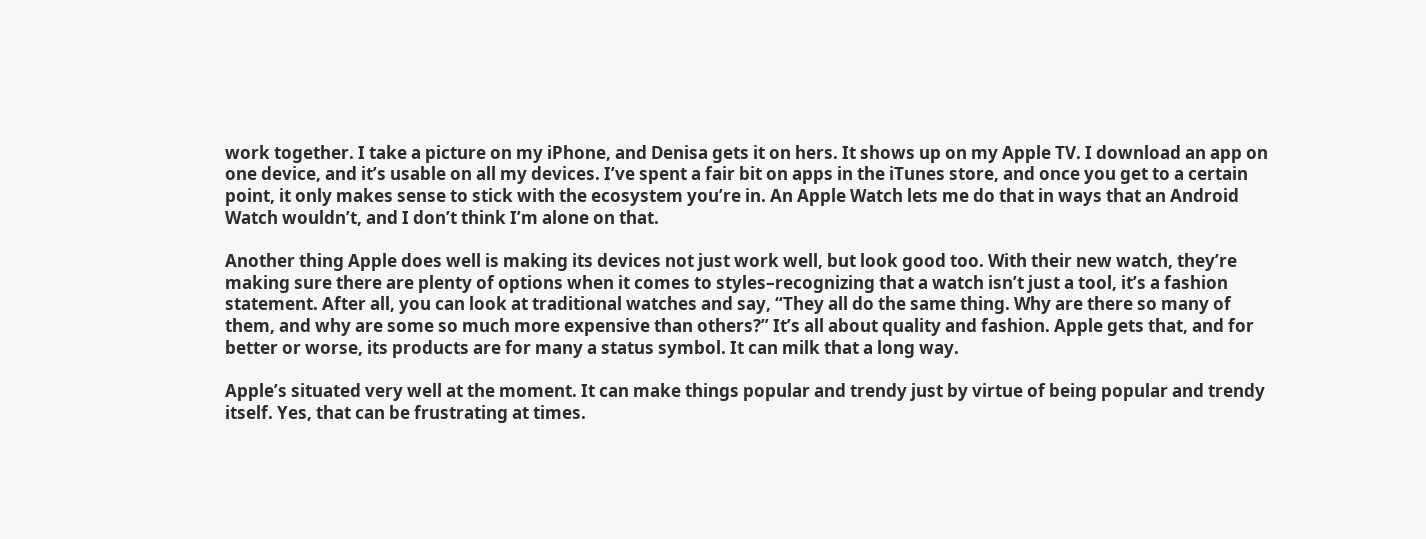work together. I take a picture on my iPhone, and Denisa gets it on hers. It shows up on my Apple TV. I download an app on one device, and it’s usable on all my devices. I’ve spent a fair bit on apps in the iTunes store, and once you get to a certain point, it only makes sense to stick with the ecosystem you’re in. An Apple Watch lets me do that in ways that an Android Watch wouldn’t, and I don’t think I’m alone on that.

Another thing Apple does well is making its devices not just work well, but look good too. With their new watch, they’re making sure there are plenty of options when it comes to styles–recognizing that a watch isn’t just a tool, it’s a fashion statement. After all, you can look at traditional watches and say, “They all do the same thing. Why are there so many of them, and why are some so much more expensive than others?” It’s all about quality and fashion. Apple gets that, and for better or worse, its products are for many a status symbol. It can milk that a long way.

Apple’s situated very well at the moment. It can make things popular and trendy just by virtue of being popular and trendy itself. Yes, that can be frustrating at times.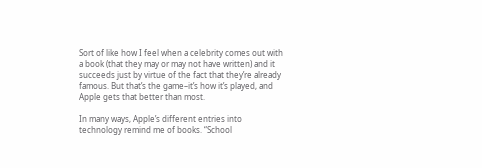Sort of like how I feel when a celebrity comes out with a book (that they may or may not have written) and it succeeds just by virtue of the fact that they’re already famous. But that’s the game–it’s how it’s played, and Apple gets that better than most.

In many ways, Apple’s different entries into technology remind me of books. “School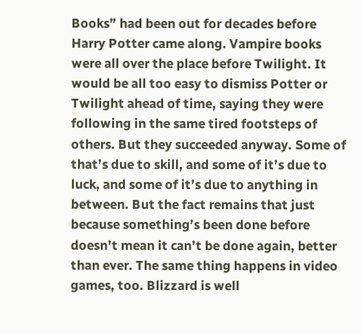Books” had been out for decades before Harry Potter came along. Vampire books were all over the place before Twilight. It would be all too easy to dismiss Potter or Twilight ahead of time, saying they were following in the same tired footsteps of others. But they succeeded anyway. Some of that’s due to skill, and some of it’s due to luck, and some of it’s due to anything in between. But the fact remains that just because something’s been done before doesn’t mean it can’t be done again, better than ever. The same thing happens in video games, too. Blizzard is well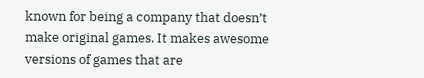known for being a company that doesn’t make original games. It makes awesome versions of games that are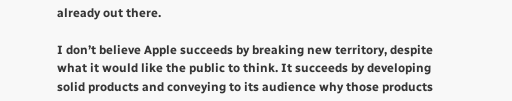already out there.

I don’t believe Apple succeeds by breaking new territory, despite what it would like the public to think. It succeeds by developing solid products and conveying to its audience why those products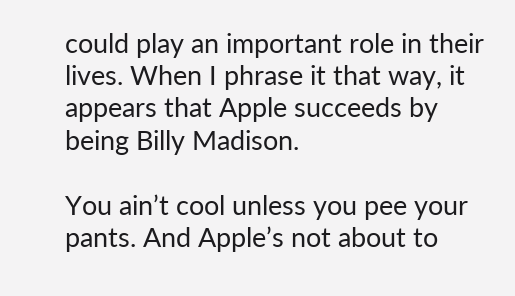could play an important role in their lives. When I phrase it that way, it appears that Apple succeeds by being Billy Madison.

You ain’t cool unless you pee your pants. And Apple’s not about to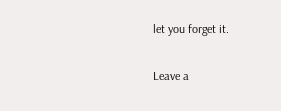let you forget it.

Leave a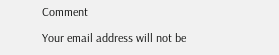Comment

Your email address will not be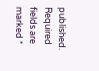published. Required fields are marked *